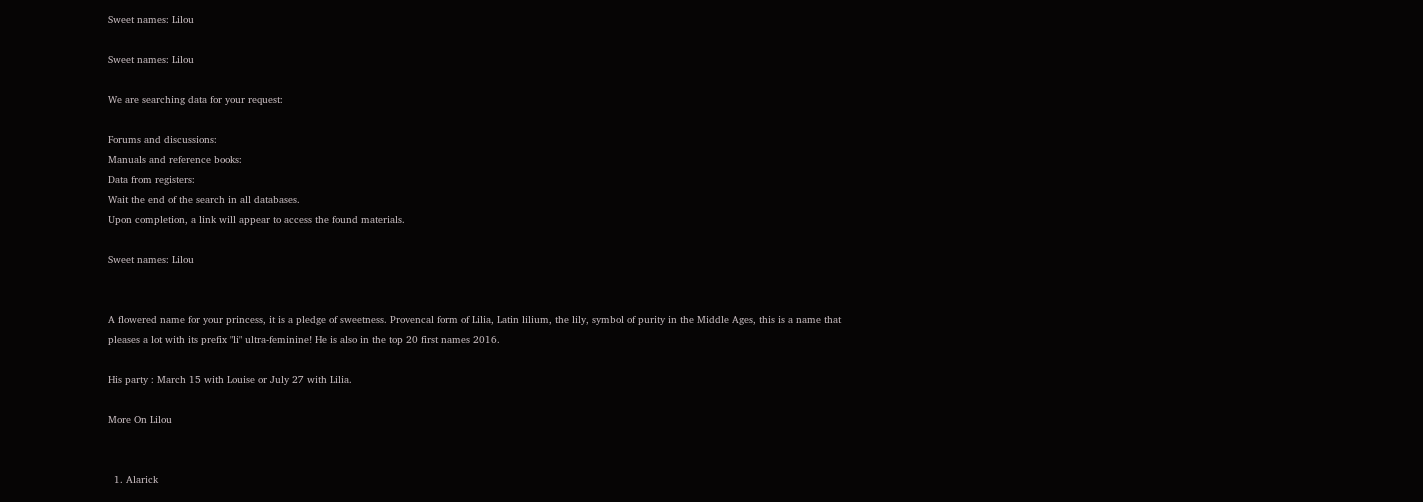Sweet names: Lilou

Sweet names: Lilou

We are searching data for your request:

Forums and discussions:
Manuals and reference books:
Data from registers:
Wait the end of the search in all databases.
Upon completion, a link will appear to access the found materials.

Sweet names: Lilou


A flowered name for your princess, it is a pledge of sweetness. Provencal form of Lilia, Latin lilium, the lily, symbol of purity in the Middle Ages, this is a name that pleases a lot with its prefix "li" ultra-feminine! He is also in the top 20 first names 2016.

His party : March 15 with Louise or July 27 with Lilia.

More On Lilou


  1. Alarick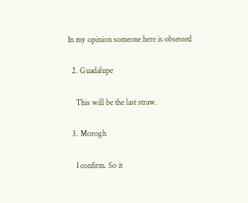In my opinion someone here is obsessed

  2. Guadalupe

    This will be the last straw.

  3. Morogh

    I confirm. So it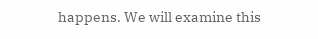happens. We will examine this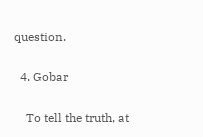question.

  4. Gobar

    To tell the truth, at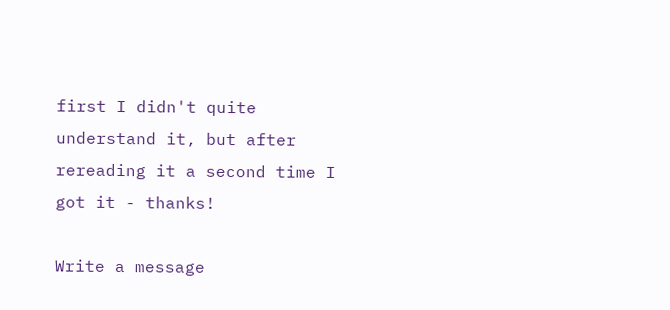first I didn't quite understand it, but after rereading it a second time I got it - thanks!

Write a message